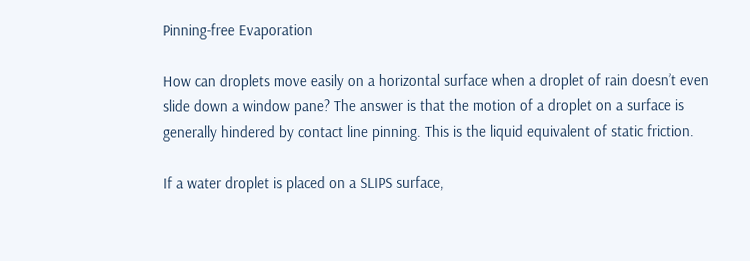Pinning-free Evaporation

How can droplets move easily on a horizontal surface when a droplet of rain doesn’t even slide down a window pane? The answer is that the motion of a droplet on a surface is generally hindered by contact line pinning. This is the liquid equivalent of static friction.

If a water droplet is placed on a SLIPS surface,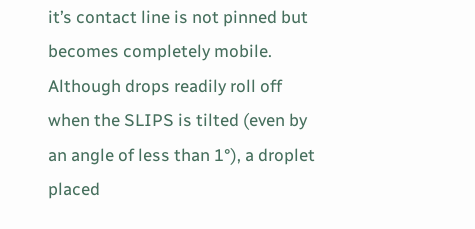it’s contact line is not pinned but becomes completely mobile. Although drops readily roll off when the SLIPS is tilted (even by an angle of less than 1°), a droplet placed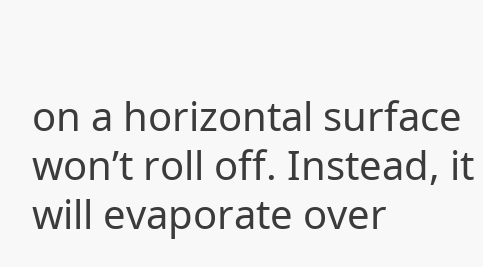on a horizontal surface won’t roll off. Instead, it will evaporate over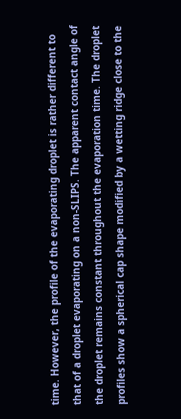time. However, the profile of the evaporating droplet is rather different to that of a droplet evaporating on a non-SLIPS. The apparent contact angle of the droplet remains constant throughout the evaporation time. The droplet profiles show a spherical cap shape modified by a wetting ridge close to the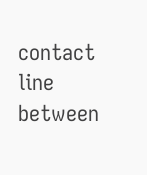contact line between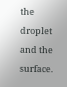the droplet and the surface.